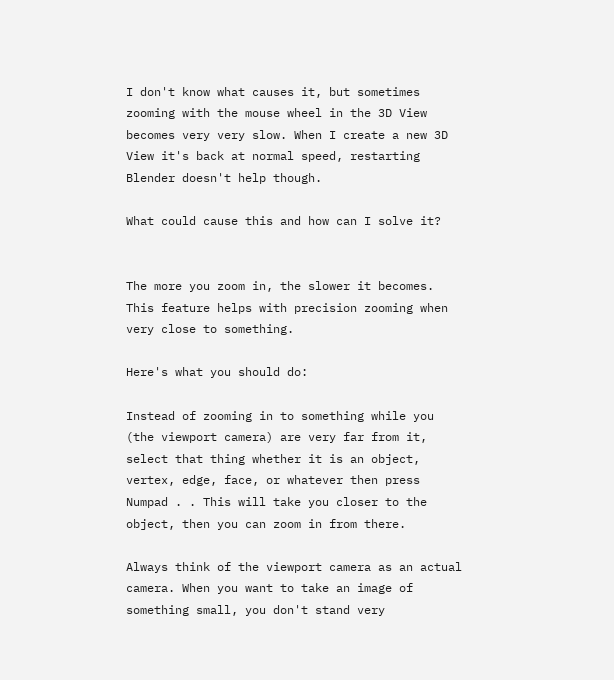I don't know what causes it, but sometimes zooming with the mouse wheel in the 3D View becomes very very slow. When I create a new 3D View it's back at normal speed, restarting Blender doesn't help though.

What could cause this and how can I solve it?


The more you zoom in, the slower it becomes. This feature helps with precision zooming when very close to something.

Here's what you should do:

Instead of zooming in to something while you (the viewport camera) are very far from it, select that thing whether it is an object, vertex, edge, face, or whatever then press Numpad . . This will take you closer to the object, then you can zoom in from there.

Always think of the viewport camera as an actual camera. When you want to take an image of something small, you don't stand very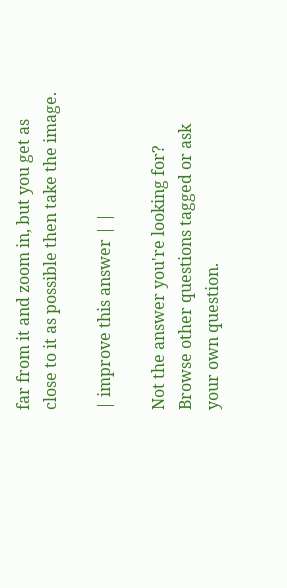far from it and zoom in, but you get as close to it as possible then take the image.

| improve this answer | |

Not the answer you're looking for? Browse other questions tagged or ask your own question.